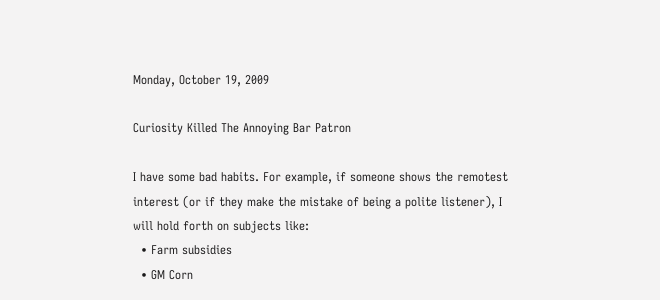Monday, October 19, 2009

Curiosity Killed The Annoying Bar Patron

I have some bad habits. For example, if someone shows the remotest interest (or if they make the mistake of being a polite listener), I will hold forth on subjects like:
  • Farm subsidies
  • GM Corn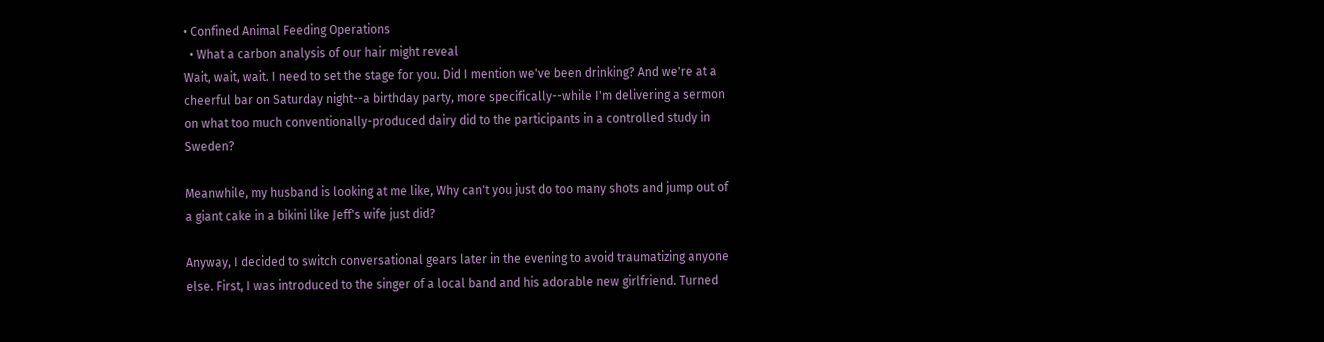• Confined Animal Feeding Operations
  • What a carbon analysis of our hair might reveal
Wait, wait, wait. I need to set the stage for you. Did I mention we've been drinking? And we're at a cheerful bar on Saturday night--a birthday party, more specifically--while I'm delivering a sermon on what too much conventionally-produced dairy did to the participants in a controlled study in Sweden?

Meanwhile, my husband is looking at me like, Why can't you just do too many shots and jump out of a giant cake in a bikini like Jeff's wife just did?

Anyway, I decided to switch conversational gears later in the evening to avoid traumatizing anyone else. First, I was introduced to the singer of a local band and his adorable new girlfriend. Turned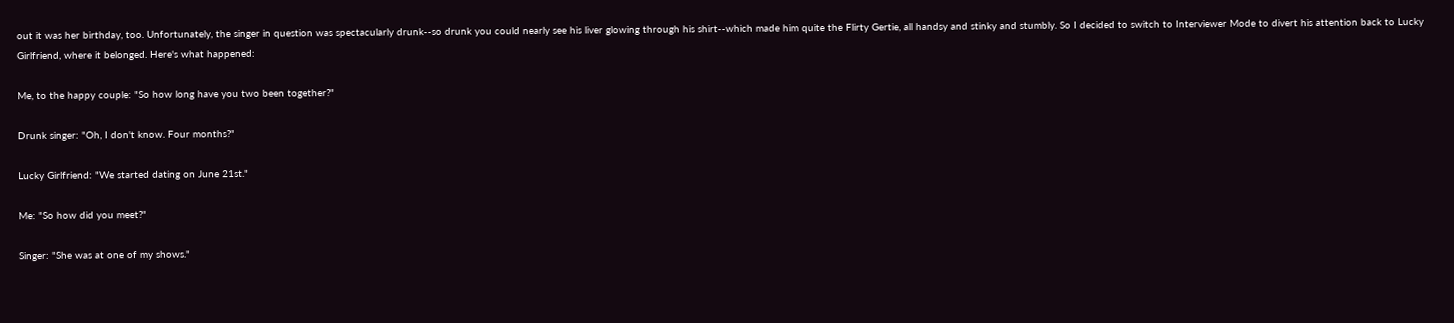out it was her birthday, too. Unfortunately, the singer in question was spectacularly drunk--so drunk you could nearly see his liver glowing through his shirt--which made him quite the Flirty Gertie, all handsy and stinky and stumbly. So I decided to switch to Interviewer Mode to divert his attention back to Lucky Girlfriend, where it belonged. Here's what happened:

Me, to the happy couple: "So how long have you two been together?"

Drunk singer: "Oh, I don't know. Four months?"

Lucky Girlfriend: "We started dating on June 21st."

Me: "So how did you meet?"

Singer: "She was at one of my shows."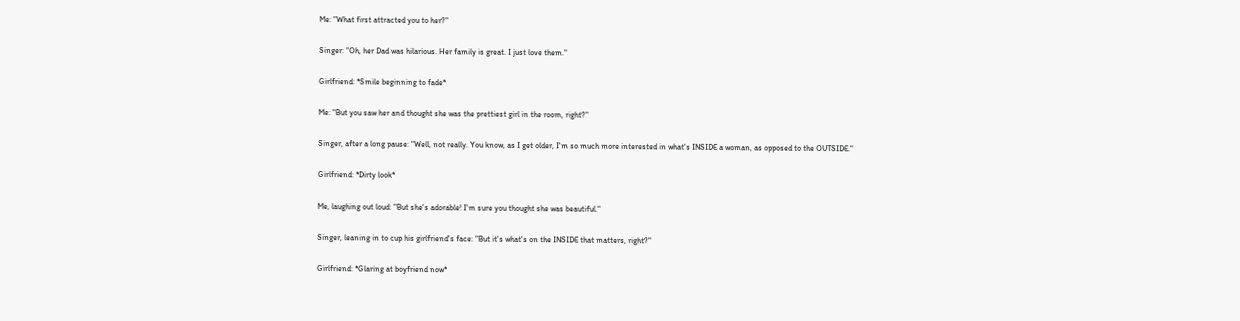Me: "What first attracted you to her?"

Singer: "Oh, her Dad was hilarious. Her family is great. I just love them."

Girlfriend: *Smile beginning to fade*

Me: "But you saw her and thought she was the prettiest girl in the room, right?"

Singer, after a long pause: "Well, not really. You know, as I get older, I'm so much more interested in what's INSIDE a woman, as opposed to the OUTSIDE."

Girlfriend: *Dirty look*

Me, laughing out loud: "But she's adorable! I'm sure you thought she was beautiful."

Singer, leaning in to cup his girlfriend's face: "But it's what's on the INSIDE that matters, right?"

Girlfriend: *Glaring at boyfriend now*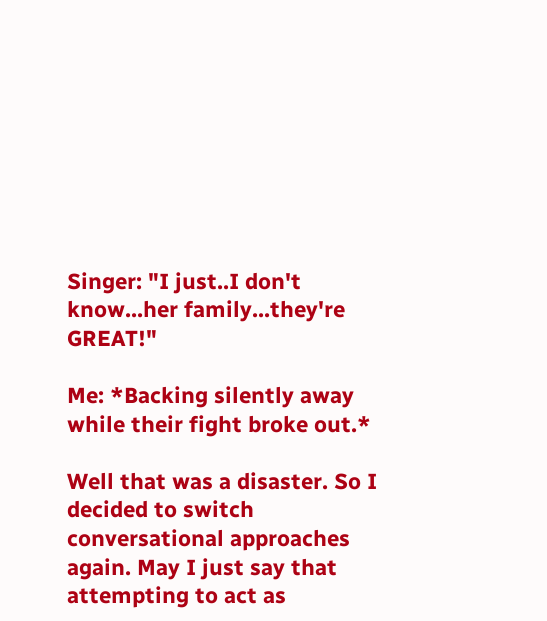Singer: "I just..I don't know...her family...they're GREAT!"

Me: *Backing silently away while their fight broke out.*

Well that was a disaster. So I decided to switch conversational approaches again. May I just say that attempting to act as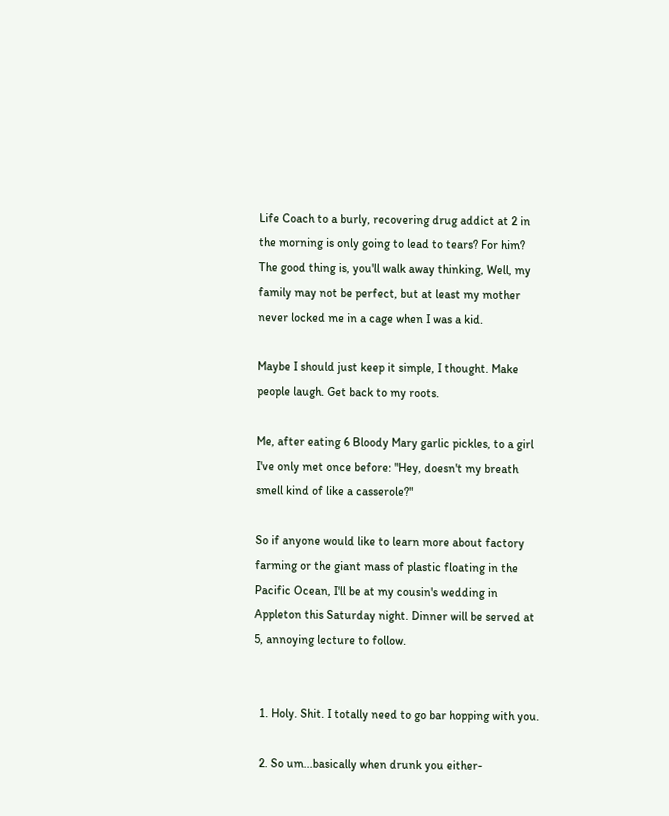Life Coach to a burly, recovering drug addict at 2 in the morning is only going to lead to tears? For him? The good thing is, you'll walk away thinking, Well, my family may not be perfect, but at least my mother never locked me in a cage when I was a kid.

Maybe I should just keep it simple, I thought. Make people laugh. Get back to my roots.

Me, after eating 6 Bloody Mary garlic pickles, to a girl I've only met once before: "Hey, doesn't my breath smell kind of like a casserole?"

So if anyone would like to learn more about factory farming or the giant mass of plastic floating in the Pacific Ocean, I'll be at my cousin's wedding in Appleton this Saturday night. Dinner will be served at 5, annoying lecture to follow.


  1. Holy. Shit. I totally need to go bar hopping with you.

  2. So um...basically when drunk you either-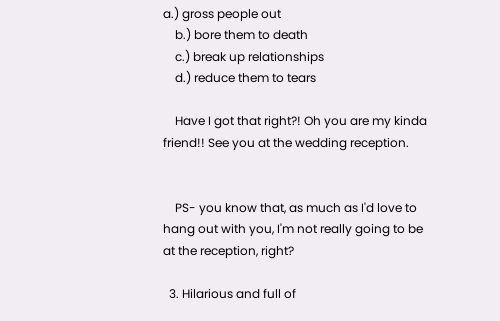a.) gross people out
    b.) bore them to death
    c.) break up relationships
    d.) reduce them to tears

    Have I got that right?! Oh you are my kinda friend!! See you at the wedding reception.


    PS- you know that, as much as I'd love to hang out with you, I'm not really going to be at the reception, right?

  3. Hilarious and full of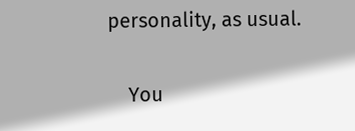personality, as usual.

    You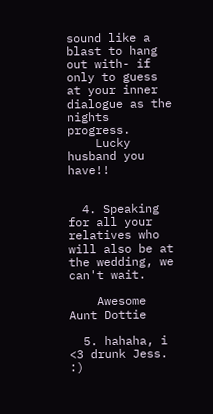sound like a blast to hang out with- if only to guess at your inner dialogue as the nights progress.
    Lucky husband you have!!


  4. Speaking for all your relatives who will also be at the wedding, we can't wait.

    Awesome Aunt Dottie

  5. hahaha, i <3 drunk Jess. :)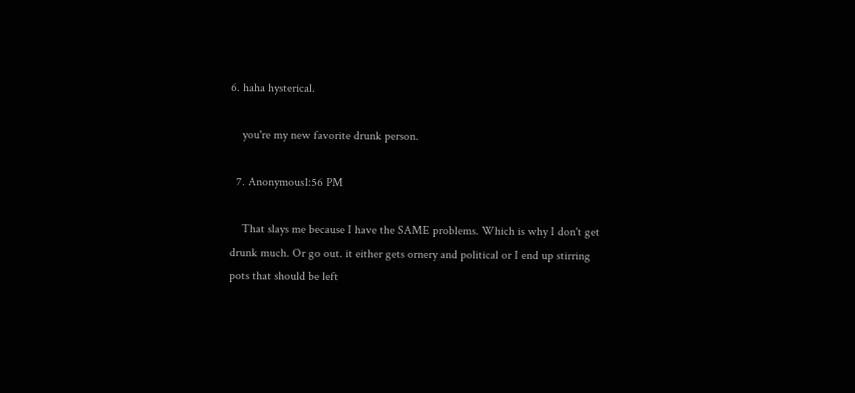6. haha hysterical.

    you're my new favorite drunk person.

  7. Anonymous1:56 PM

    That slays me because I have the SAME problems. Which is why I don't get drunk much. Or go out. it either gets ornery and political or I end up stirring pots that should be left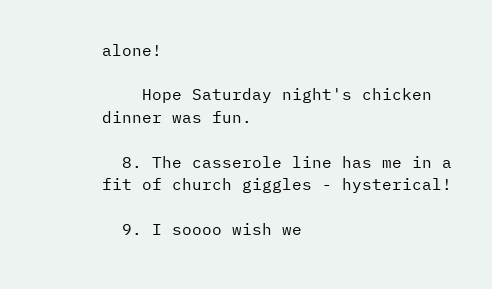alone!

    Hope Saturday night's chicken dinner was fun.

  8. The casserole line has me in a fit of church giggles - hysterical!

  9. I soooo wish we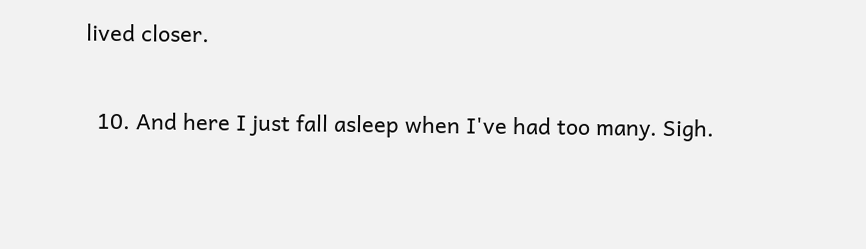lived closer.

  10. And here I just fall asleep when I've had too many. Sigh.